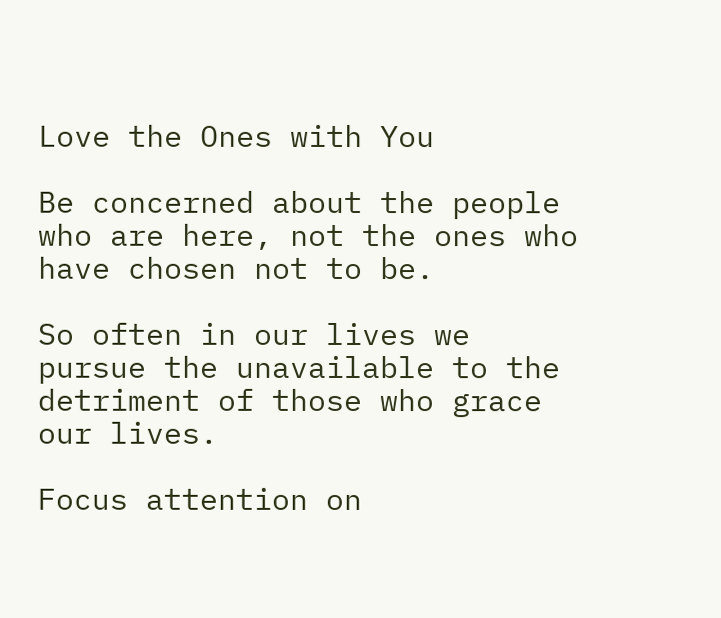Love the Ones with You

Be concerned about the people who are here, not the ones who have chosen not to be.

So often in our lives we pursue the unavailable to the detriment of those who grace our lives.

Focus attention on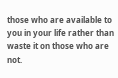those who are available to you in your life rather than waste it on those who are not.